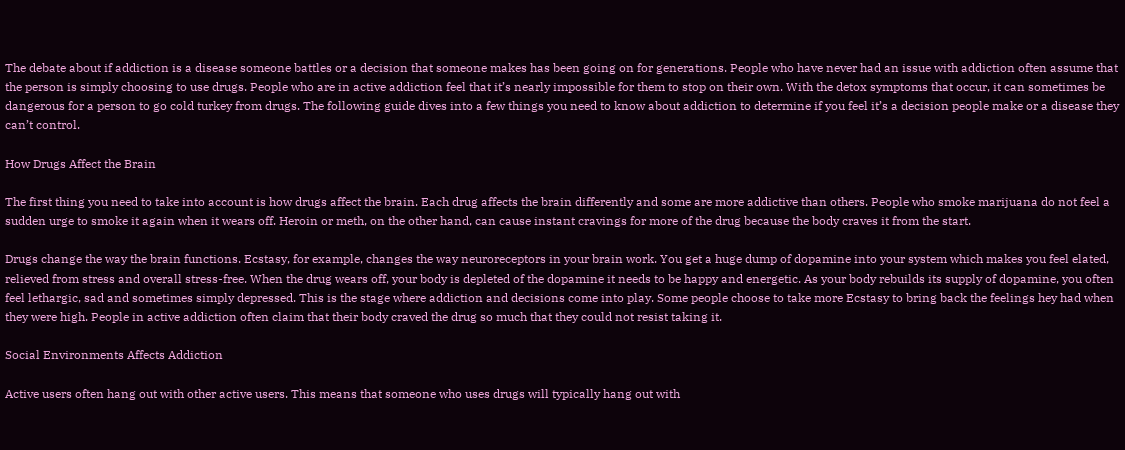The debate about if addiction is a disease someone battles or a decision that someone makes has been going on for generations. People who have never had an issue with addiction often assume that the person is simply choosing to use drugs. People who are in active addiction feel that it’s nearly impossible for them to stop on their own. With the detox symptoms that occur, it can sometimes be dangerous for a person to go cold turkey from drugs. The following guide dives into a few things you need to know about addiction to determine if you feel it’s a decision people make or a disease they can’t control.

How Drugs Affect the Brain

The first thing you need to take into account is how drugs affect the brain. Each drug affects the brain differently and some are more addictive than others. People who smoke marijuana do not feel a sudden urge to smoke it again when it wears off. Heroin or meth, on the other hand, can cause instant cravings for more of the drug because the body craves it from the start.

Drugs change the way the brain functions. Ecstasy, for example, changes the way neuroreceptors in your brain work. You get a huge dump of dopamine into your system which makes you feel elated, relieved from stress and overall stress-free. When the drug wears off, your body is depleted of the dopamine it needs to be happy and energetic. As your body rebuilds its supply of dopamine, you often feel lethargic, sad and sometimes simply depressed. This is the stage where addiction and decisions come into play. Some people choose to take more Ecstasy to bring back the feelings hey had when they were high. People in active addiction often claim that their body craved the drug so much that they could not resist taking it.

Social Environments Affects Addiction

Active users often hang out with other active users. This means that someone who uses drugs will typically hang out with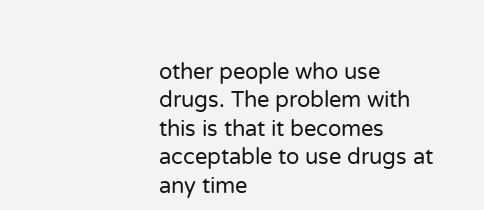other people who use drugs. The problem with this is that it becomes acceptable to use drugs at any time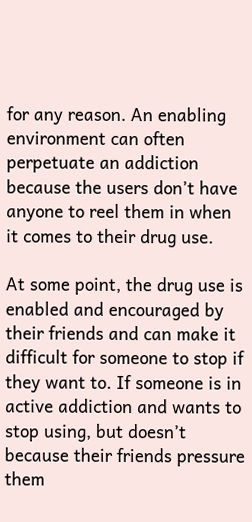for any reason. An enabling environment can often perpetuate an addiction because the users don’t have anyone to reel them in when it comes to their drug use.

At some point, the drug use is enabled and encouraged by their friends and can make it difficult for someone to stop if they want to. If someone is in active addiction and wants to stop using, but doesn’t because their friends pressure them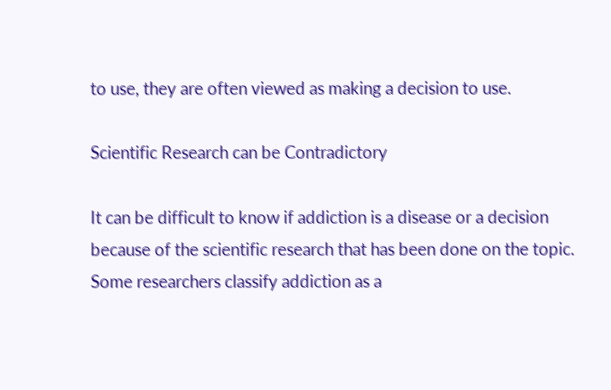to use, they are often viewed as making a decision to use.

Scientific Research can be Contradictory

It can be difficult to know if addiction is a disease or a decision because of the scientific research that has been done on the topic. Some researchers classify addiction as a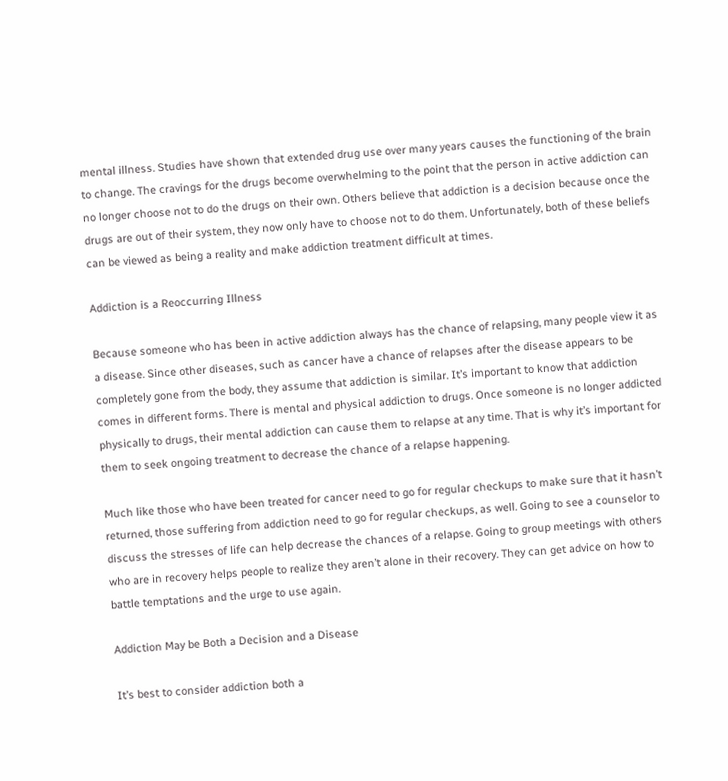mental illness. Studies have shown that extended drug use over many years causes the functioning of the brain to change. The cravings for the drugs become overwhelming to the point that the person in active addiction can no longer choose not to do the drugs on their own. Others believe that addiction is a decision because once the drugs are out of their system, they now only have to choose not to do them. Unfortunately, both of these beliefs can be viewed as being a reality and make addiction treatment difficult at times.

Addiction is a Reoccurring Illness

Because someone who has been in active addiction always has the chance of relapsing, many people view it as a disease. Since other diseases, such as cancer have a chance of relapses after the disease appears to be completely gone from the body, they assume that addiction is similar. It’s important to know that addiction comes in different forms. There is mental and physical addiction to drugs. Once someone is no longer addicted physically to drugs, their mental addiction can cause them to relapse at any time. That is why it’s important for them to seek ongoing treatment to decrease the chance of a relapse happening.

Much like those who have been treated for cancer need to go for regular checkups to make sure that it hasn’t returned, those suffering from addiction need to go for regular checkups, as well. Going to see a counselor to discuss the stresses of life can help decrease the chances of a relapse. Going to group meetings with others who are in recovery helps people to realize they aren’t alone in their recovery. They can get advice on how to battle temptations and the urge to use again.

Addiction May be Both a Decision and a Disease

It’s best to consider addiction both a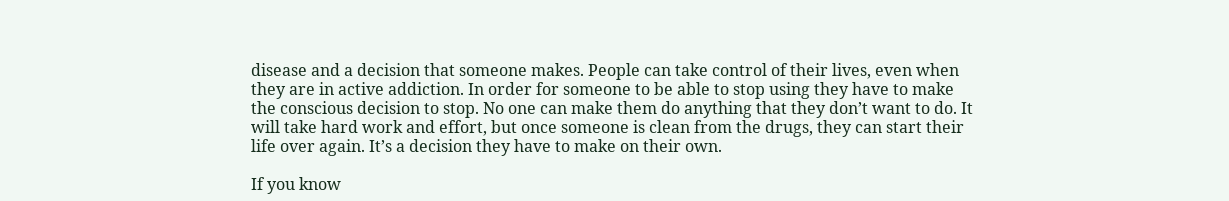disease and a decision that someone makes. People can take control of their lives, even when they are in active addiction. In order for someone to be able to stop using they have to make the conscious decision to stop. No one can make them do anything that they don’t want to do. It will take hard work and effort, but once someone is clean from the drugs, they can start their life over again. It’s a decision they have to make on their own.

If you know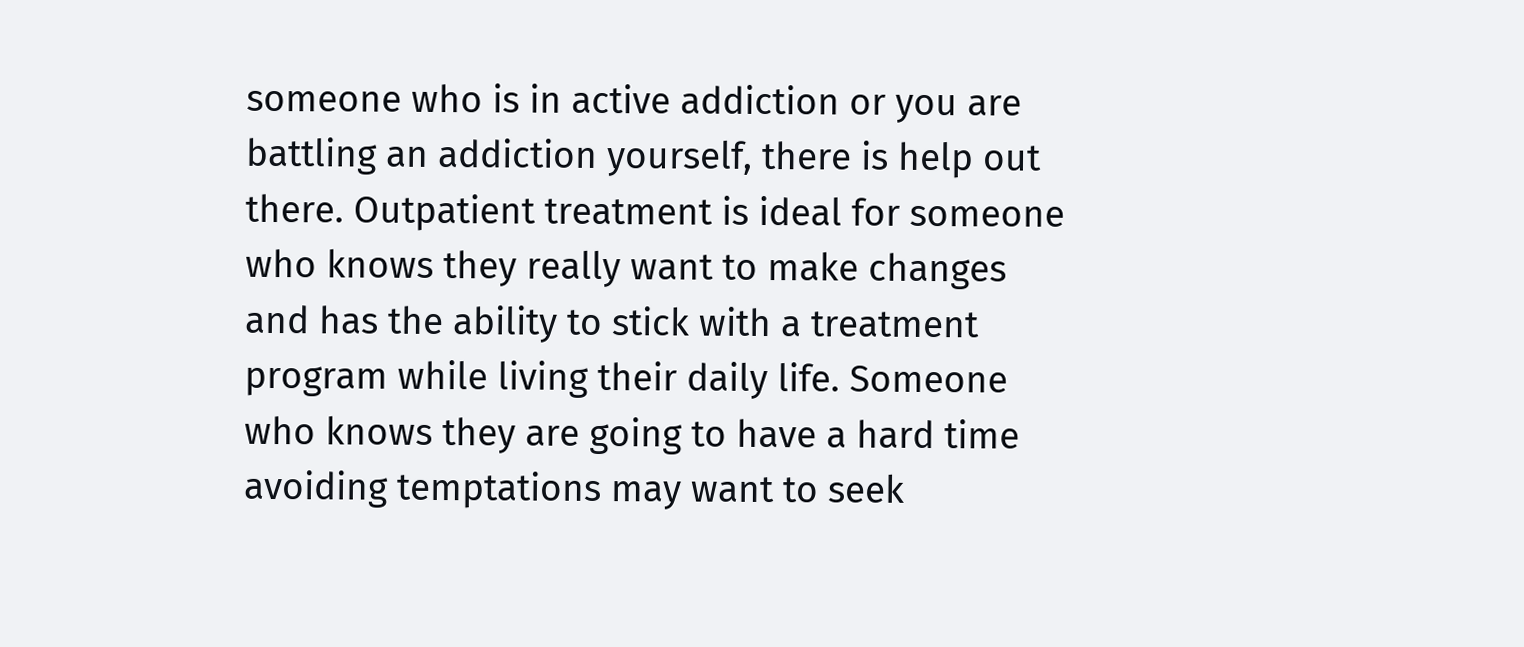someone who is in active addiction or you are battling an addiction yourself, there is help out there. Outpatient treatment is ideal for someone who knows they really want to make changes and has the ability to stick with a treatment program while living their daily life. Someone who knows they are going to have a hard time avoiding temptations may want to seek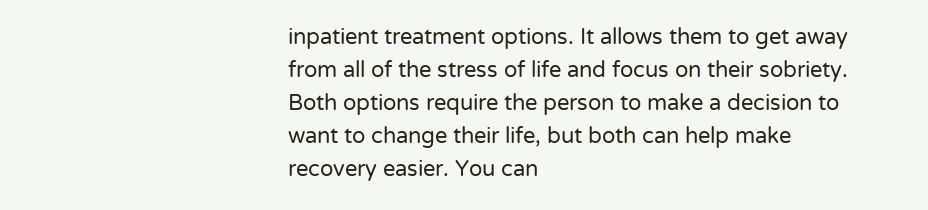inpatient treatment options. It allows them to get away from all of the stress of life and focus on their sobriety. Both options require the person to make a decision to want to change their life, but both can help make recovery easier. You can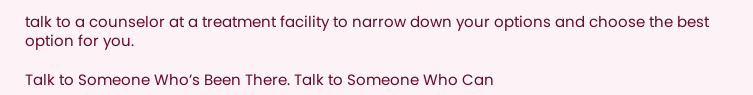talk to a counselor at a treatment facility to narrow down your options and choose the best option for you.

Talk to Someone Who’s Been There. Talk to Someone Who Can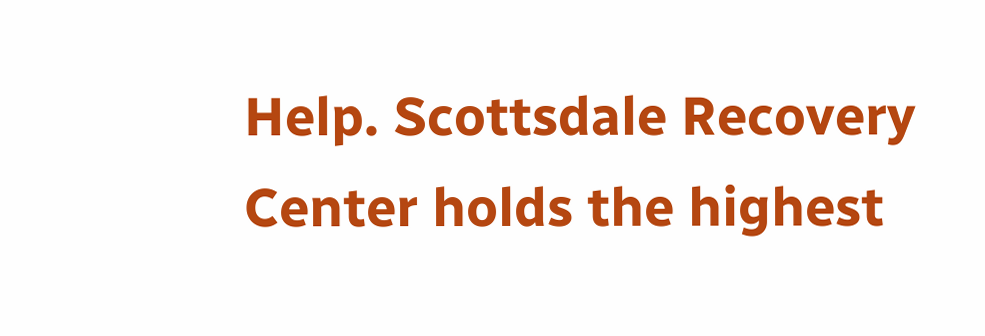Help. Scottsdale Recovery Center holds the highest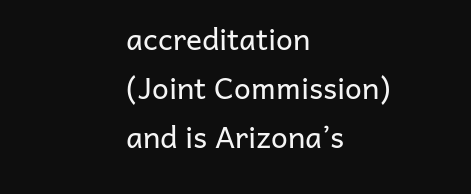accreditation (Joint Commission) and is Arizona’s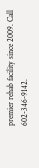premier rehab facility since 2009. Call 602-346-9142.